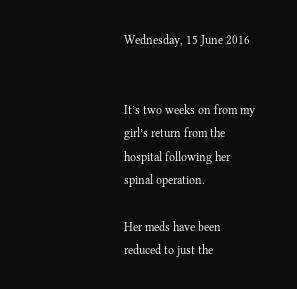Wednesday, 15 June 2016


It’s two weeks on from my girl’s return from the hospital following her spinal operation.

Her meds have been reduced to just the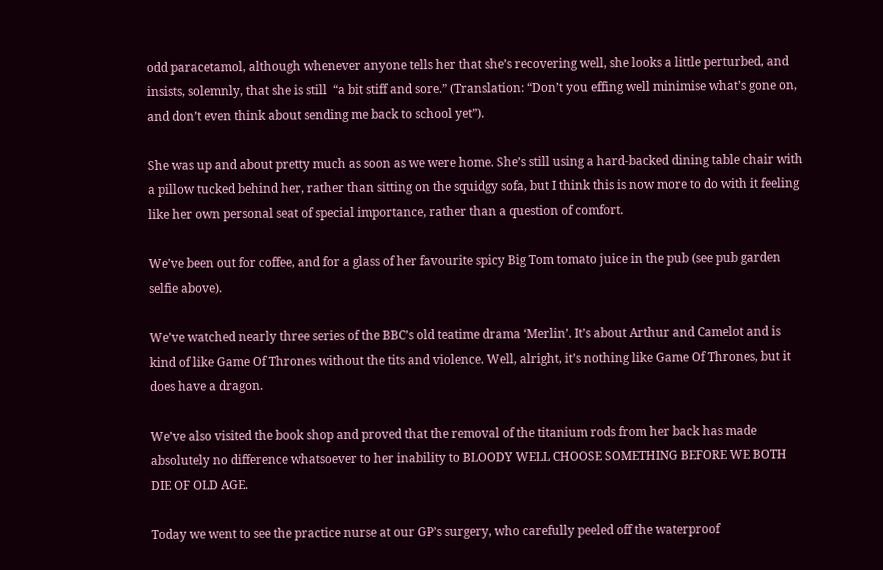odd paracetamol, although whenever anyone tells her that she’s recovering well, she looks a little perturbed, and insists, solemnly, that she is still  “a bit stiff and sore.” (Translation: “Don’t you effing well minimise what’s gone on, and don’t even think about sending me back to school yet”).

She was up and about pretty much as soon as we were home. She’s still using a hard-backed dining table chair with a pillow tucked behind her, rather than sitting on the squidgy sofa, but I think this is now more to do with it feeling like her own personal seat of special importance, rather than a question of comfort.

We’ve been out for coffee, and for a glass of her favourite spicy Big Tom tomato juice in the pub (see pub garden selfie above).

We’ve watched nearly three series of the BBC’s old teatime drama ‘Merlin’. It’s about Arthur and Camelot and is kind of like Game Of Thrones without the tits and violence. Well, alright, it’s nothing like Game Of Thrones, but it does have a dragon.

We’ve also visited the book shop and proved that the removal of the titanium rods from her back has made absolutely no difference whatsoever to her inability to BLOODY WELL CHOOSE SOMETHING BEFORE WE BOTH DIE OF OLD AGE.

Today we went to see the practice nurse at our GP’s surgery, who carefully peeled off the waterproof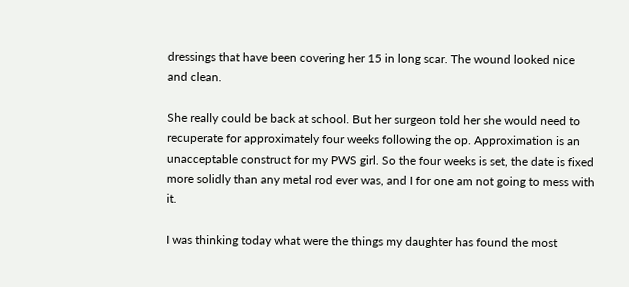dressings that have been covering her 15 in long scar. The wound looked nice and clean.

She really could be back at school. But her surgeon told her she would need to recuperate for approximately four weeks following the op. Approximation is an unacceptable construct for my PWS girl. So the four weeks is set, the date is fixed more solidly than any metal rod ever was, and I for one am not going to mess with it.

I was thinking today what were the things my daughter has found the most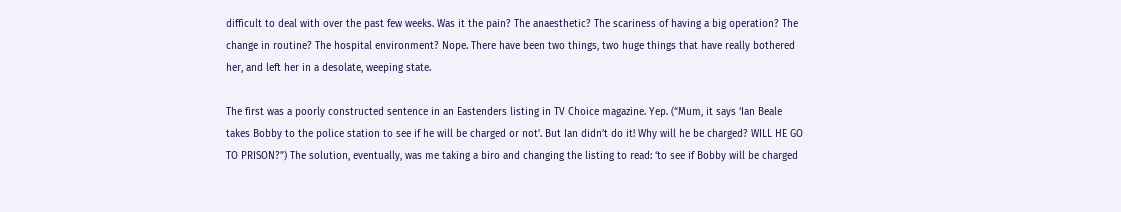difficult to deal with over the past few weeks. Was it the pain? The anaesthetic? The scariness of having a big operation? The change in routine? The hospital environment? Nope. There have been two things, two huge things that have really bothered her, and left her in a desolate, weeping state.

The first was a poorly constructed sentence in an Eastenders listing in TV Choice magazine. Yep. (“Mum, it says ‘Ian Beale takes Bobby to the police station to see if he will be charged or not’. But Ian didn’t do it! Why will he be charged? WILL HE GO TO PRISON?”) The solution, eventually, was me taking a biro and changing the listing to read: ‘to see if Bobby will be charged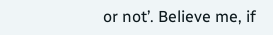or not’. Believe me, if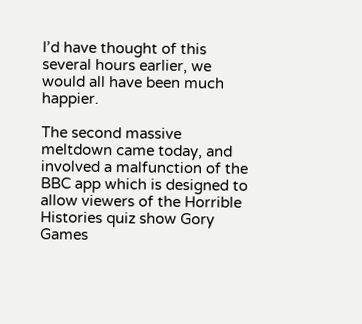I’d have thought of this several hours earlier, we would all have been much happier.

The second massive meltdown came today, and involved a malfunction of the BBC app which is designed to allow viewers of the Horrible Histories quiz show Gory Games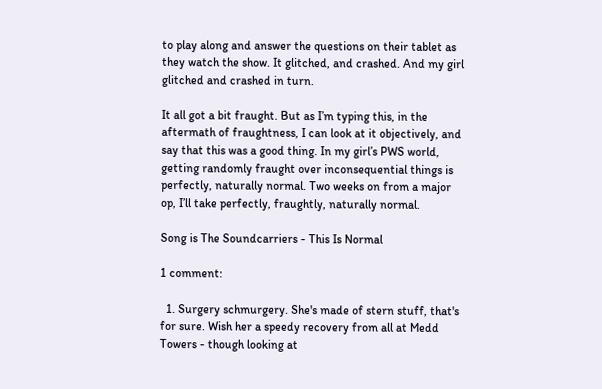to play along and answer the questions on their tablet as they watch the show. It glitched, and crashed. And my girl glitched and crashed in turn.

It all got a bit fraught. But as I’m typing this, in the aftermath of fraughtness, I can look at it objectively, and say that this was a good thing. In my girl’s PWS world, getting randomly fraught over inconsequential things is perfectly, naturally normal. Two weeks on from a major op, I’ll take perfectly, fraughtly, naturally normal.

Song is The Soundcarriers - This Is Normal

1 comment:

  1. Surgery schmurgery. She's made of stern stuff, that's for sure. Wish her a speedy recovery from all at Medd Towers - though looking at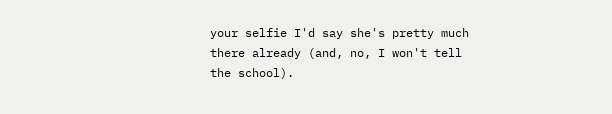your selfie I'd say she's pretty much there already (and, no, I won't tell the school).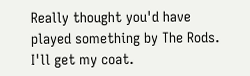Really thought you'd have played something by The Rods. I'll get my coat.